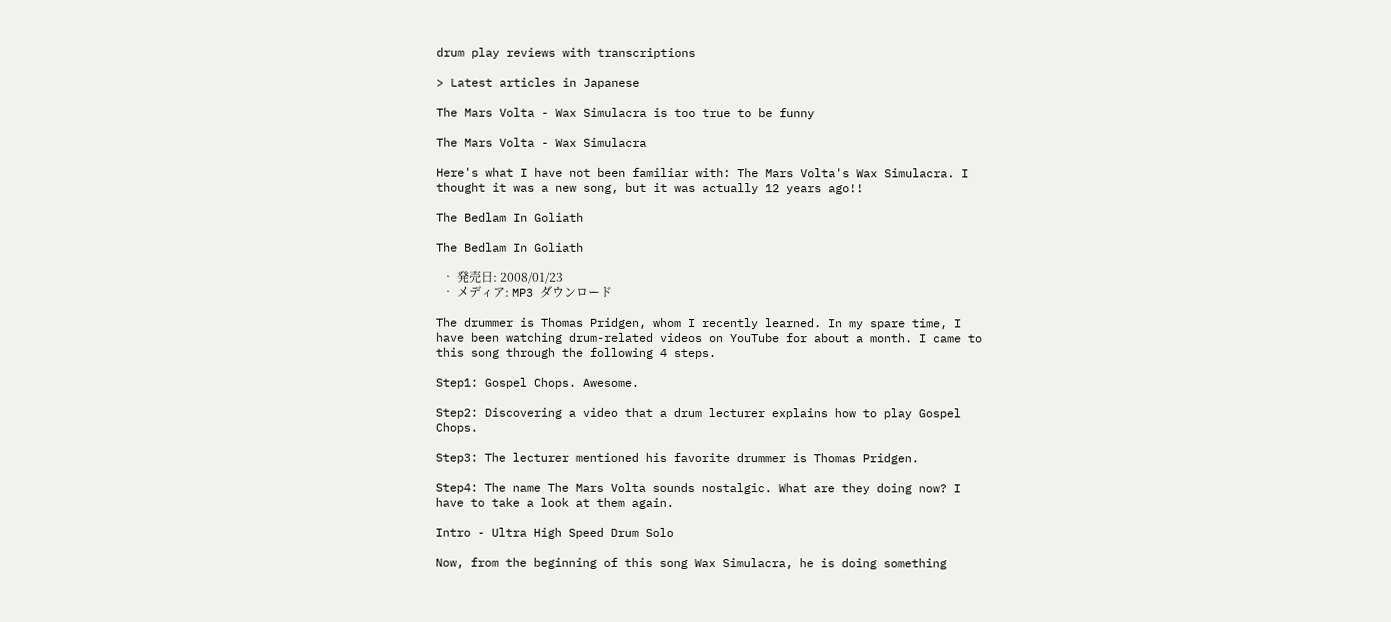drum play reviews with transcriptions

> Latest articles in Japanese

The Mars Volta - Wax Simulacra is too true to be funny

The Mars Volta - Wax Simulacra

Here's what I have not been familiar with: The Mars Volta's Wax Simulacra. I thought it was a new song, but it was actually 12 years ago!!

The Bedlam In Goliath

The Bedlam In Goliath

  • 発売日: 2008/01/23
  • メディア: MP3 ダウンロード

The drummer is Thomas Pridgen, whom I recently learned. In my spare time, I have been watching drum-related videos on YouTube for about a month. I came to this song through the following 4 steps.

Step1: Gospel Chops. Awesome.

Step2: Discovering a video that a drum lecturer explains how to play Gospel Chops.

Step3: The lecturer mentioned his favorite drummer is Thomas Pridgen.

Step4: The name The Mars Volta sounds nostalgic. What are they doing now? I have to take a look at them again.

Intro - Ultra High Speed Drum Solo

Now, from the beginning of this song Wax Simulacra, he is doing something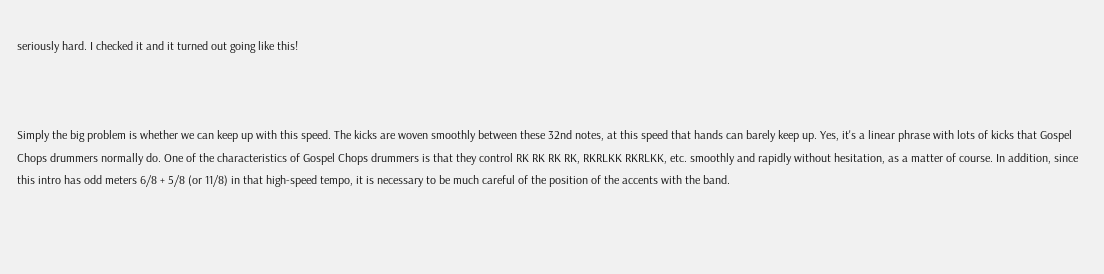seriously hard. I checked it and it turned out going like this!



Simply the big problem is whether we can keep up with this speed. The kicks are woven smoothly between these 32nd notes, at this speed that hands can barely keep up. Yes, it's a linear phrase with lots of kicks that Gospel Chops drummers normally do. One of the characteristics of Gospel Chops drummers is that they control RK RK RK RK, RKRLKK RKRLKK, etc. smoothly and rapidly without hesitation, as a matter of course. In addition, since this intro has odd meters 6/8 + 5/8 (or 11/8) in that high-speed tempo, it is necessary to be much careful of the position of the accents with the band.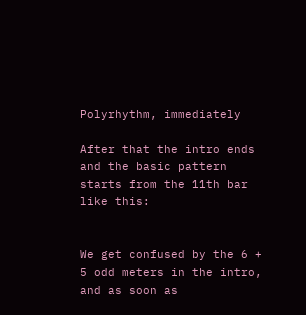Polyrhythm, immediately

After that the intro ends and the basic pattern starts from the 11th bar like this:


We get confused by the 6 + 5 odd meters in the intro, and as soon as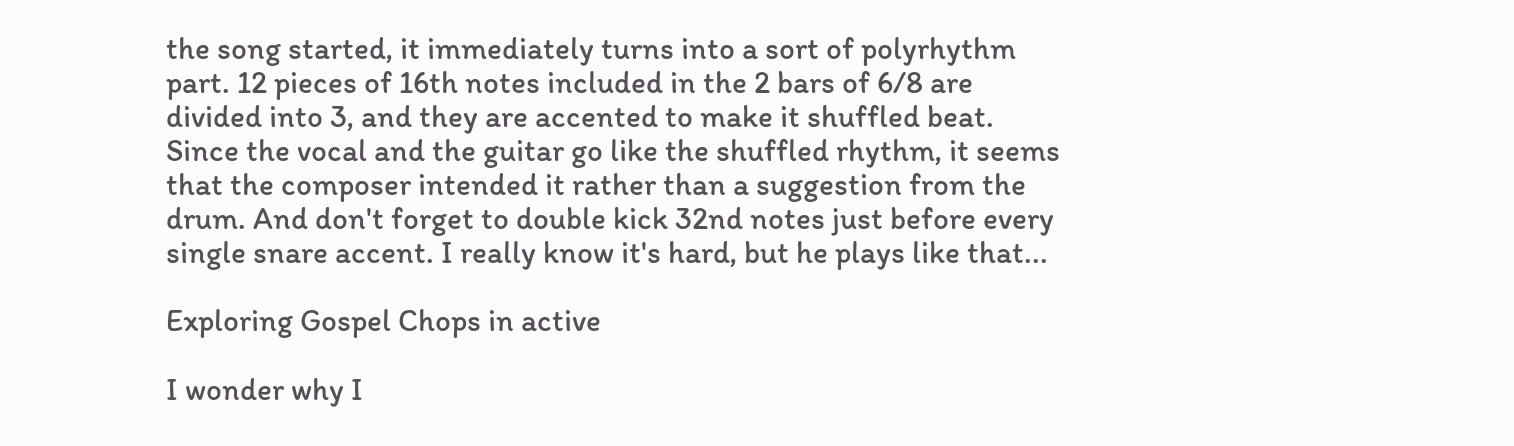the song started, it immediately turns into a sort of polyrhythm part. 12 pieces of 16th notes included in the 2 bars of 6/8 are divided into 3, and they are accented to make it shuffled beat. Since the vocal and the guitar go like the shuffled rhythm, it seems that the composer intended it rather than a suggestion from the drum. And don't forget to double kick 32nd notes just before every single snare accent. I really know it's hard, but he plays like that...

Exploring Gospel Chops in active

I wonder why I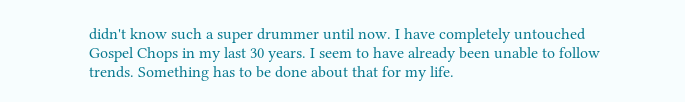didn't know such a super drummer until now. I have completely untouched Gospel Chops in my last 30 years. I seem to have already been unable to follow trends. Something has to be done about that for my life.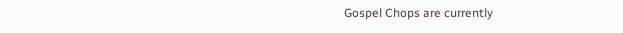Gospel Chops are currently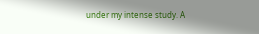under my intense study. A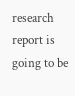research report is going to be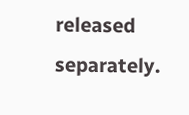released separately.